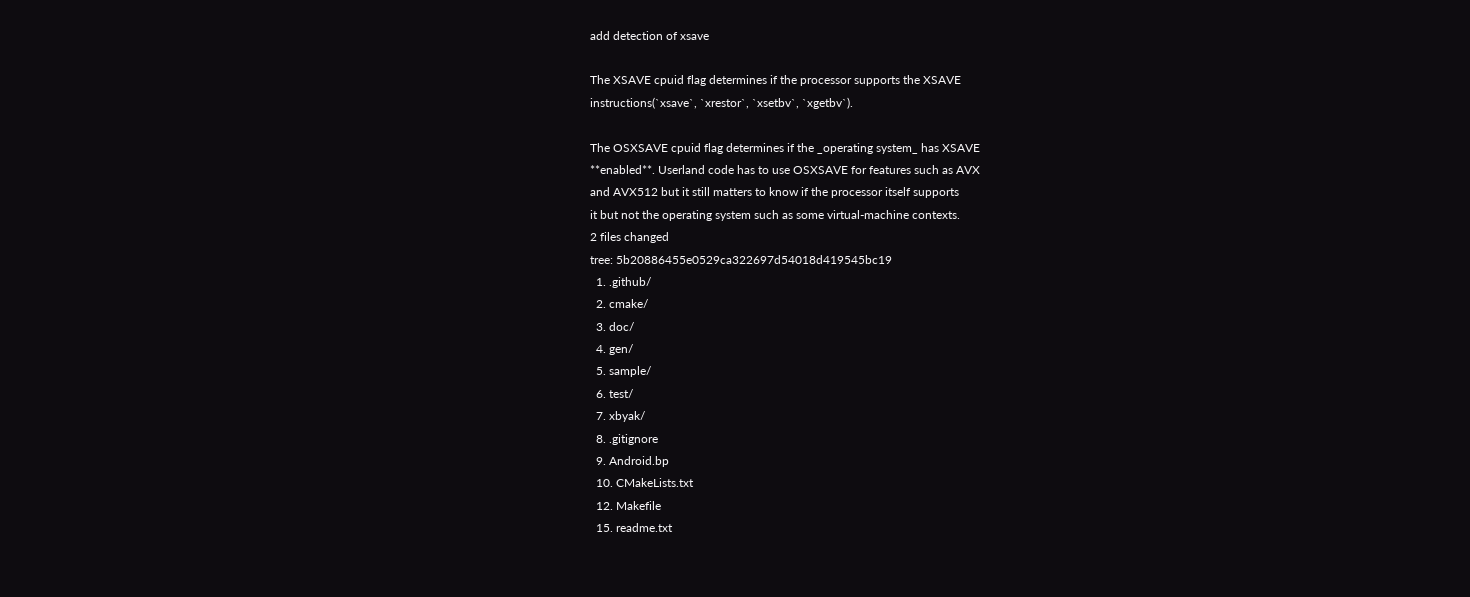add detection of xsave

The XSAVE cpuid flag determines if the processor supports the XSAVE
instructions(`xsave`, `xrestor`, `xsetbv`, `xgetbv`).

The OSXSAVE cpuid flag determines if the _operating system_ has XSAVE
**enabled**. Userland code has to use OSXSAVE for features such as AVX
and AVX512 but it still matters to know if the processor itself supports
it but not the operating system such as some virtual-machine contexts.
2 files changed
tree: 5b20886455e0529ca322697d54018d419545bc19
  1. .github/
  2. cmake/
  3. doc/
  4. gen/
  5. sample/
  6. test/
  7. xbyak/
  8. .gitignore
  9. Android.bp
  10. CMakeLists.txt
  12. Makefile
  15. readme.txt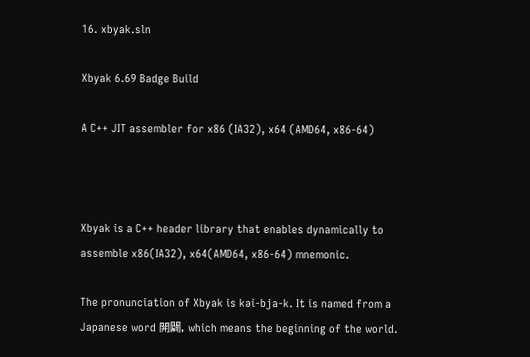16. xbyak.sln

Xbyak 6.69 Badge Build

A C++ JIT assembler for x86 (IA32), x64 (AMD64, x86-64)



Xbyak is a C++ header library that enables dynamically to assemble x86(IA32), x64(AMD64, x86-64) mnemonic.

The pronunciation of Xbyak is kəi-bja-k. It is named from a Japanese word 開闢, which means the beginning of the world.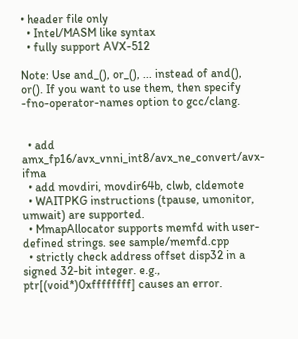• header file only
  • Intel/MASM like syntax
  • fully support AVX-512

Note: Use and_(), or_(), ... instead of and(), or(). If you want to use them, then specify -fno-operator-names option to gcc/clang.


  • add amx_fp16/avx_vnni_int8/avx_ne_convert/avx-ifma
  • add movdiri, movdir64b, clwb, cldemote
  • WAITPKG instructions (tpause, umonitor, umwait) are supported.
  • MmapAllocator supports memfd with user-defined strings. see sample/memfd.cpp
  • strictly check address offset disp32 in a signed 32-bit integer. e.g., ptr[(void*)0xffffffff] causes an error.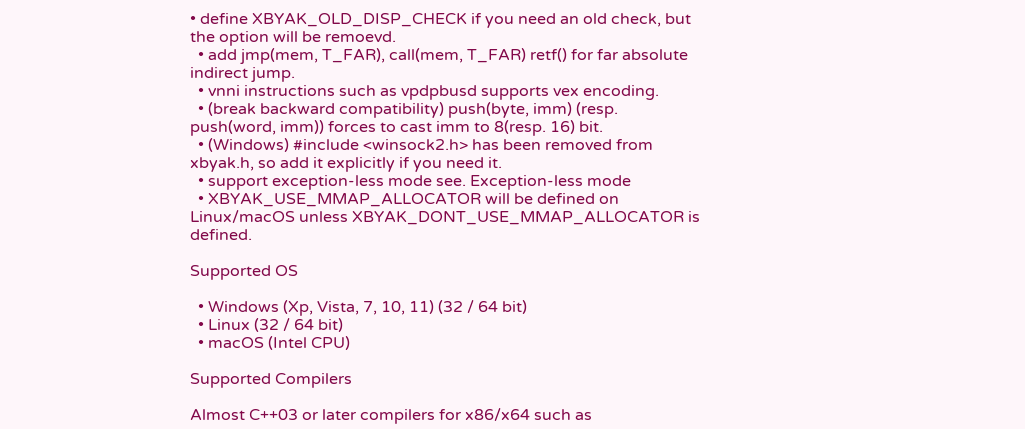• define XBYAK_OLD_DISP_CHECK if you need an old check, but the option will be remoevd.
  • add jmp(mem, T_FAR), call(mem, T_FAR) retf() for far absolute indirect jump.
  • vnni instructions such as vpdpbusd supports vex encoding.
  • (break backward compatibility) push(byte, imm) (resp. push(word, imm)) forces to cast imm to 8(resp. 16) bit.
  • (Windows) #include <winsock2.h> has been removed from xbyak.h, so add it explicitly if you need it.
  • support exception-less mode see. Exception-less mode
  • XBYAK_USE_MMAP_ALLOCATOR will be defined on Linux/macOS unless XBYAK_DONT_USE_MMAP_ALLOCATOR is defined.

Supported OS

  • Windows (Xp, Vista, 7, 10, 11) (32 / 64 bit)
  • Linux (32 / 64 bit)
  • macOS (Intel CPU)

Supported Compilers

Almost C++03 or later compilers for x86/x64 such as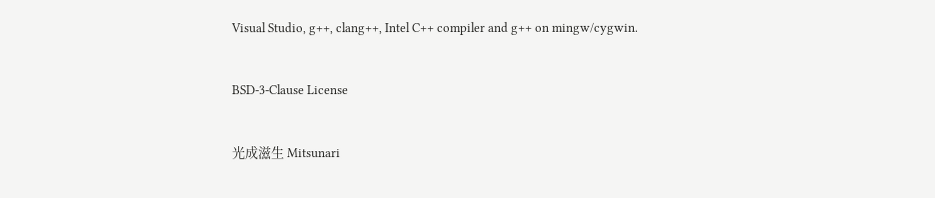Visual Studio, g++, clang++, Intel C++ compiler and g++ on mingw/cygwin.


BSD-3-Clause License


光成滋生 Mitsunari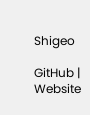Shigeo

GitHub | Website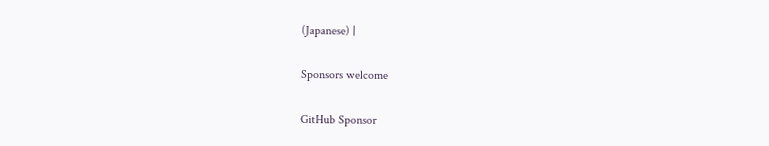(Japanese) |

Sponsors welcome

GitHub Sponsor